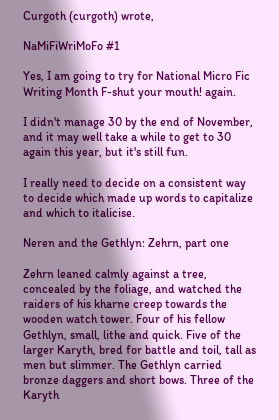Curgoth (curgoth) wrote,

NaMiFiWriMoFo #1

Yes, I am going to try for National Micro Fic Writing Month F-shut your mouth! again.

I didn't manage 30 by the end of November, and it may well take a while to get to 30 again this year, but it's still fun.

I really need to decide on a consistent way to decide which made up words to capitalize and which to italicise.

Neren and the Gethlyn: Zehrn, part one

Zehrn leaned calmly against a tree, concealed by the foliage, and watched the raiders of his kharne creep towards the wooden watch tower. Four of his fellow Gethlyn, small, lithe and quick. Five of the larger Karyth, bred for battle and toil, tall as men but slimmer. The Gethlyn carried bronze daggers and short bows. Three of the Karyth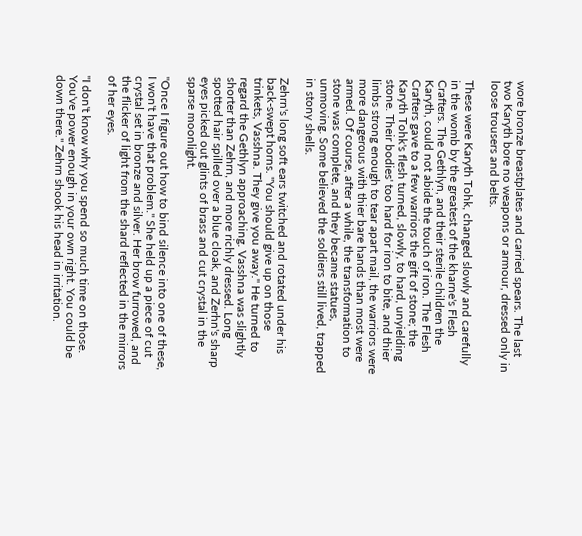wore bronze breastplates and carried spears. The last two Karyth bore no weapons or armour, dressed only in loose trousers and belts.

These were Karyth Tohk, changed slowly and carefully in the womb by the greatest of the kharne's Flesh Crafters. The Gethlyn, and their sterile children the Karyth, could not abide the touch of iron. The Flesh Crafters gave to a few warriors the gift of stone; the Karyth Tohk's flesh turned, slowly, to hard, unyielding stone. Their bodies' too hard for iron to bite, and thier limbs strong enough to tear apart mail, the warriors were more dangerous with thier bare hands than most were armed. Of course, after a while, the transformation to stone was complete, and they became statues, unmoving. Some believed the soldiers still lived, trapped in stony shells.

Zehrn's long soft ears twitched and rotated under his back-swept horns. "You should give up on those trinkets, Vasshna. They give you away." He turned to regard the Gethlyn approaching. Vasshna was slightly shorter than Zehrn, and more richly dressed. Long spotted hair spilled over a blue cloak, and Zerhn's sharp eyes picked out glints of brass and cut crystal in the sparse moonlight.

"Once I figure out how to bind silence into one of these, I won't have that problem." She held up a piece of cut crystal set in bronze and silver. Her brow furrowed, and the flicker of light from the shard reflected in the mirrors of her eyes.

"I don't know why you spend so much time on those. You've power enough in your own right. You could be down there." Zehrn shook his head in irritation.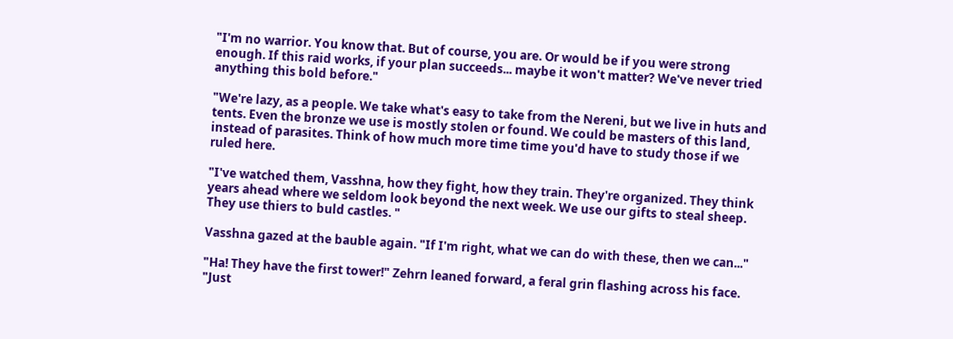"I'm no warrior. You know that. But of course, you are. Or would be if you were strong enough. If this raid works, if your plan succeeds... maybe it won't matter? We've never tried anything this bold before."

"We're lazy, as a people. We take what's easy to take from the Nereni, but we live in huts and tents. Even the bronze we use is mostly stolen or found. We could be masters of this land, instead of parasites. Think of how much more time time you'd have to study those if we ruled here.

"I've watched them, Vasshna, how they fight, how they train. They're organized. They think years ahead where we seldom look beyond the next week. We use our gifts to steal sheep. They use thiers to buld castles. "

Vasshna gazed at the bauble again. "If I'm right, what we can do with these, then we can..."

"Ha! They have the first tower!" Zehrn leaned forward, a feral grin flashing across his face. "Just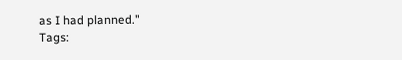as I had planned."
Tags: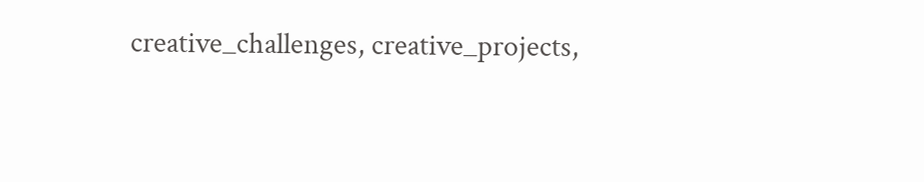creative_challenges, creative_projects,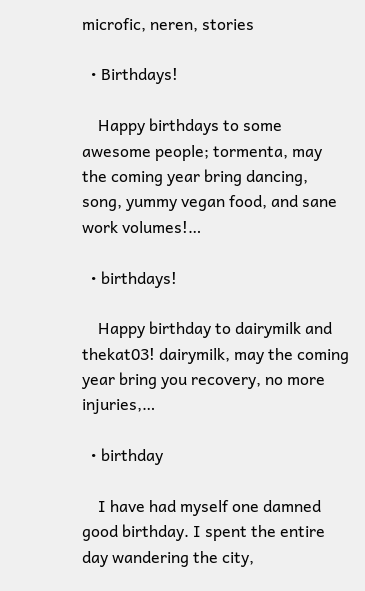microfic, neren, stories

  • Birthdays!

    Happy birthdays to some awesome people; tormenta, may the coming year bring dancing, song, yummy vegan food, and sane work volumes!…

  • birthdays!

    Happy birthday to dairymilk and thekat03! dairymilk, may the coming year bring you recovery, no more injuries,…

  • birthday

    I have had myself one damned good birthday. I spent the entire day wandering the city,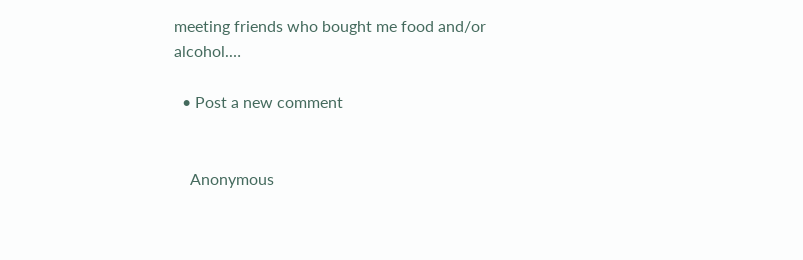meeting friends who bought me food and/or alcohol.…

  • Post a new comment


    Anonymous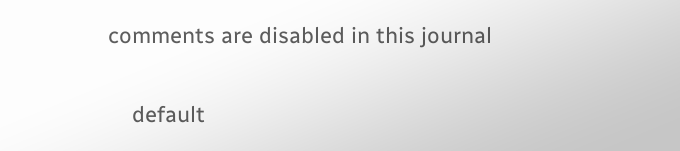comments are disabled in this journal

    default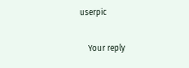userpic

    Your reply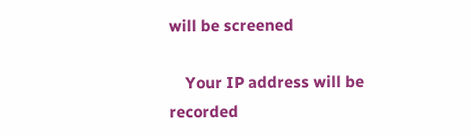will be screened

    Your IP address will be recorded